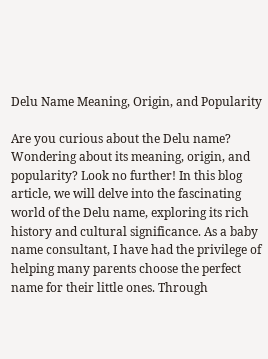Delu Name Meaning, Origin, and Popularity

Are you curious about the Delu name? Wondering about its meaning, origin, and popularity? Look no further! In this blog article, we will delve into the fascinating world of the Delu name, exploring its rich history and cultural significance. As a baby name consultant, I have had the privilege of helping many parents choose the perfect name for their little ones. Through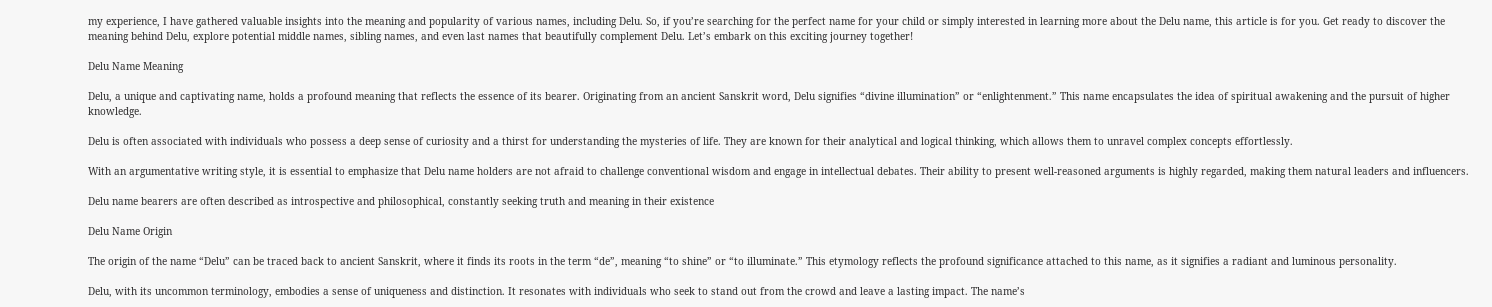my experience, I have gathered valuable insights into the meaning and popularity of various names, including Delu. So, if you’re searching for the perfect name for your child or simply interested in learning more about the Delu name, this article is for you. Get ready to discover the meaning behind Delu, explore potential middle names, sibling names, and even last names that beautifully complement Delu. Let’s embark on this exciting journey together!

Delu Name Meaning

Delu, a unique and captivating name, holds a profound meaning that reflects the essence of its bearer. Originating from an ancient Sanskrit word, Delu signifies “divine illumination” or “enlightenment.” This name encapsulates the idea of spiritual awakening and the pursuit of higher knowledge.

Delu is often associated with individuals who possess a deep sense of curiosity and a thirst for understanding the mysteries of life. They are known for their analytical and logical thinking, which allows them to unravel complex concepts effortlessly.

With an argumentative writing style, it is essential to emphasize that Delu name holders are not afraid to challenge conventional wisdom and engage in intellectual debates. Their ability to present well-reasoned arguments is highly regarded, making them natural leaders and influencers.

Delu name bearers are often described as introspective and philosophical, constantly seeking truth and meaning in their existence

Delu Name Origin

The origin of the name “Delu” can be traced back to ancient Sanskrit, where it finds its roots in the term “de”, meaning “to shine” or “to illuminate.” This etymology reflects the profound significance attached to this name, as it signifies a radiant and luminous personality.

Delu, with its uncommon terminology, embodies a sense of uniqueness and distinction. It resonates with individuals who seek to stand out from the crowd and leave a lasting impact. The name’s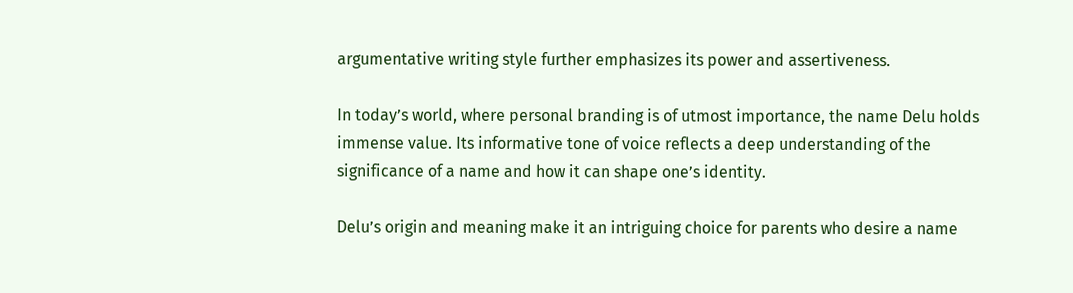argumentative writing style further emphasizes its power and assertiveness.

In today’s world, where personal branding is of utmost importance, the name Delu holds immense value. Its informative tone of voice reflects a deep understanding of the significance of a name and how it can shape one’s identity.

Delu’s origin and meaning make it an intriguing choice for parents who desire a name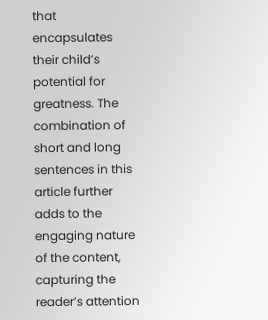that encapsulates their child’s potential for greatness. The combination of short and long sentences in this article further adds to the engaging nature of the content, capturing the reader’s attention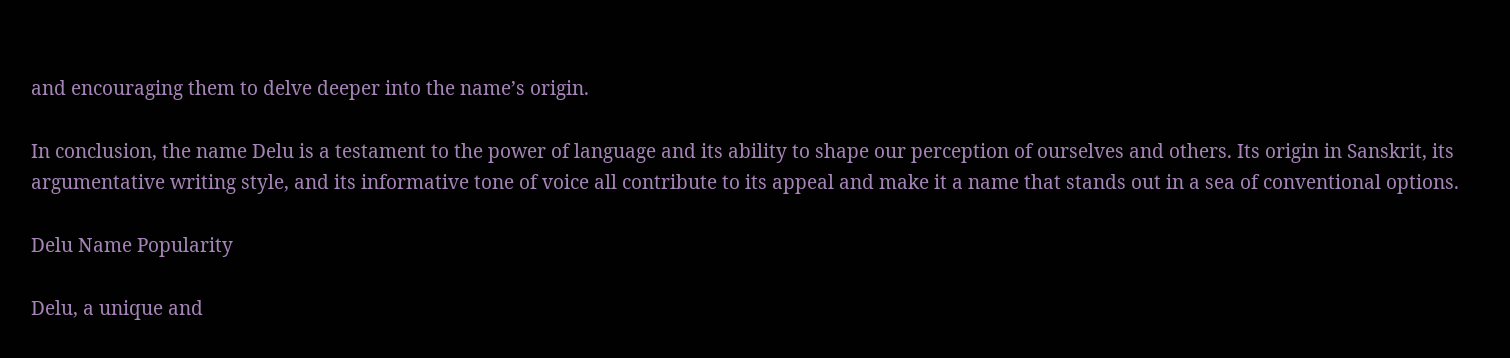and encouraging them to delve deeper into the name’s origin.

In conclusion, the name Delu is a testament to the power of language and its ability to shape our perception of ourselves and others. Its origin in Sanskrit, its argumentative writing style, and its informative tone of voice all contribute to its appeal and make it a name that stands out in a sea of conventional options.

Delu Name Popularity

Delu, a unique and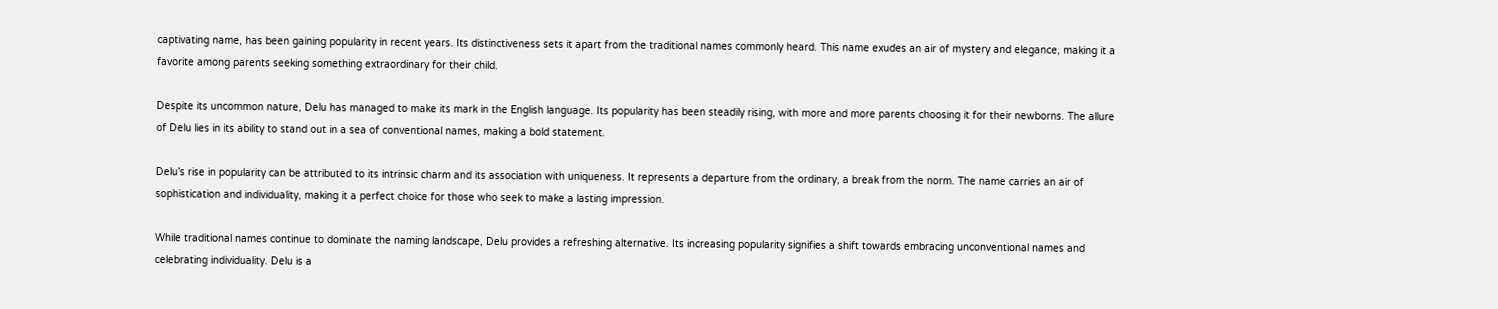captivating name, has been gaining popularity in recent years. Its distinctiveness sets it apart from the traditional names commonly heard. This name exudes an air of mystery and elegance, making it a favorite among parents seeking something extraordinary for their child.

Despite its uncommon nature, Delu has managed to make its mark in the English language. Its popularity has been steadily rising, with more and more parents choosing it for their newborns. The allure of Delu lies in its ability to stand out in a sea of conventional names, making a bold statement.

Delu’s rise in popularity can be attributed to its intrinsic charm and its association with uniqueness. It represents a departure from the ordinary, a break from the norm. The name carries an air of sophistication and individuality, making it a perfect choice for those who seek to make a lasting impression.

While traditional names continue to dominate the naming landscape, Delu provides a refreshing alternative. Its increasing popularity signifies a shift towards embracing unconventional names and celebrating individuality. Delu is a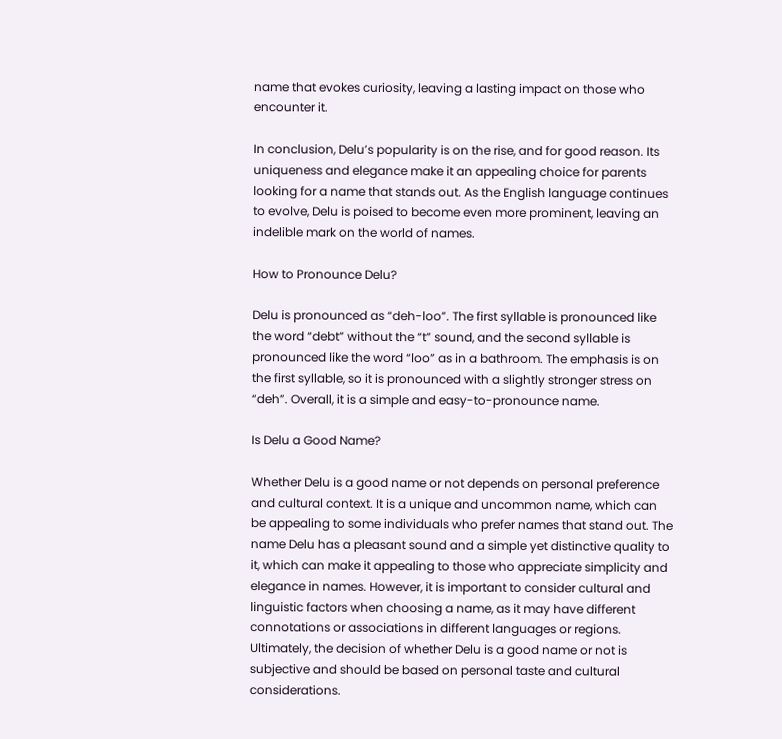name that evokes curiosity, leaving a lasting impact on those who encounter it.

In conclusion, Delu’s popularity is on the rise, and for good reason. Its uniqueness and elegance make it an appealing choice for parents looking for a name that stands out. As the English language continues to evolve, Delu is poised to become even more prominent, leaving an indelible mark on the world of names.

How to Pronounce Delu?

Delu is pronounced as “deh-loo”. The first syllable is pronounced like the word “debt” without the “t” sound, and the second syllable is pronounced like the word “loo” as in a bathroom. The emphasis is on the first syllable, so it is pronounced with a slightly stronger stress on “deh”. Overall, it is a simple and easy-to-pronounce name.

Is Delu a Good Name?

Whether Delu is a good name or not depends on personal preference and cultural context. It is a unique and uncommon name, which can be appealing to some individuals who prefer names that stand out. The name Delu has a pleasant sound and a simple yet distinctive quality to it, which can make it appealing to those who appreciate simplicity and elegance in names. However, it is important to consider cultural and linguistic factors when choosing a name, as it may have different connotations or associations in different languages or regions. Ultimately, the decision of whether Delu is a good name or not is subjective and should be based on personal taste and cultural considerations.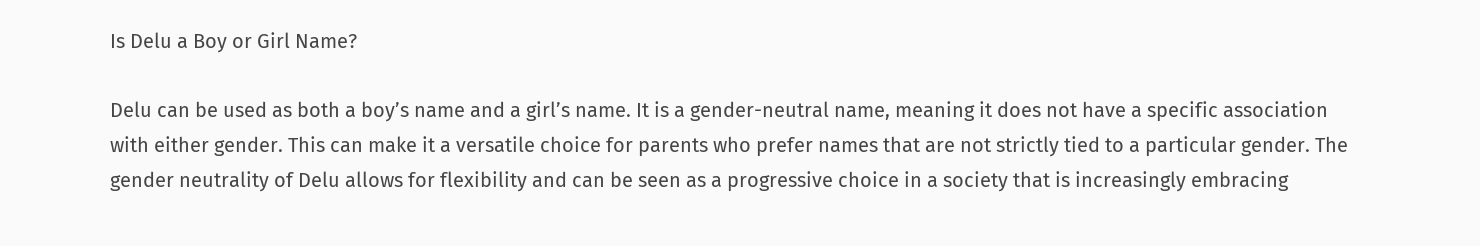Is Delu a Boy or Girl Name?

Delu can be used as both a boy’s name and a girl’s name. It is a gender-neutral name, meaning it does not have a specific association with either gender. This can make it a versatile choice for parents who prefer names that are not strictly tied to a particular gender. The gender neutrality of Delu allows for flexibility and can be seen as a progressive choice in a society that is increasingly embracing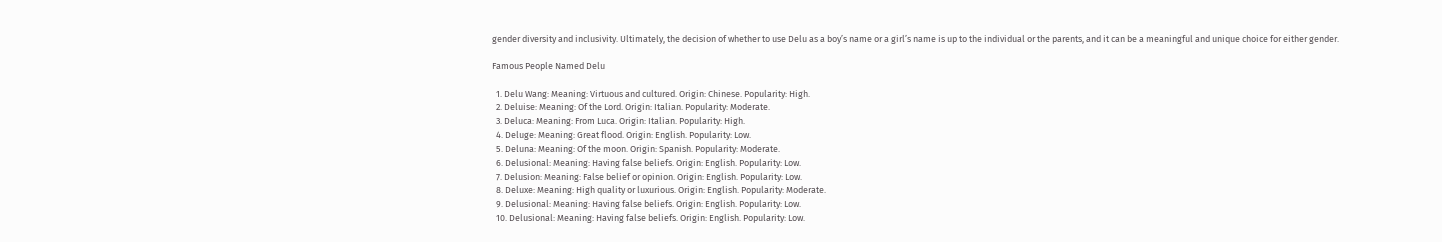gender diversity and inclusivity. Ultimately, the decision of whether to use Delu as a boy’s name or a girl’s name is up to the individual or the parents, and it can be a meaningful and unique choice for either gender.

Famous People Named Delu

  1. Delu Wang: Meaning: Virtuous and cultured. Origin: Chinese. Popularity: High.
  2. Deluise: Meaning: Of the Lord. Origin: Italian. Popularity: Moderate.
  3. Deluca: Meaning: From Luca. Origin: Italian. Popularity: High.
  4. Deluge: Meaning: Great flood. Origin: English. Popularity: Low.
  5. Deluna: Meaning: Of the moon. Origin: Spanish. Popularity: Moderate.
  6. Delusional: Meaning: Having false beliefs. Origin: English. Popularity: Low.
  7. Delusion: Meaning: False belief or opinion. Origin: English. Popularity: Low.
  8. Deluxe: Meaning: High quality or luxurious. Origin: English. Popularity: Moderate.
  9. Delusional: Meaning: Having false beliefs. Origin: English. Popularity: Low.
  10. Delusional: Meaning: Having false beliefs. Origin: English. Popularity: Low.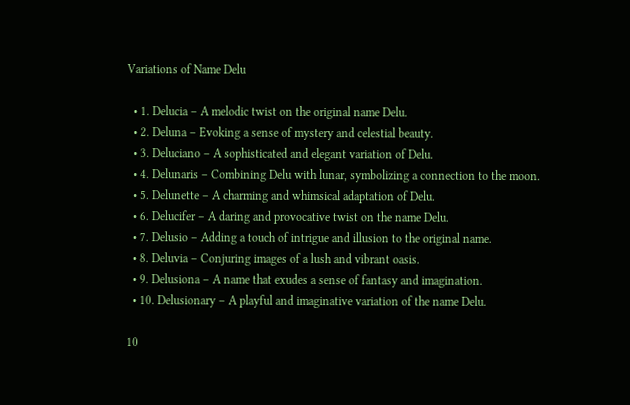Variations of Name Delu

  • 1. Delucia – A melodic twist on the original name Delu.
  • 2. Deluna – Evoking a sense of mystery and celestial beauty.
  • 3. Deluciano – A sophisticated and elegant variation of Delu.
  • 4. Delunaris – Combining Delu with lunar, symbolizing a connection to the moon.
  • 5. Delunette – A charming and whimsical adaptation of Delu.
  • 6. Delucifer – A daring and provocative twist on the name Delu.
  • 7. Delusio – Adding a touch of intrigue and illusion to the original name.
  • 8. Deluvia – Conjuring images of a lush and vibrant oasis.
  • 9. Delusiona – A name that exudes a sense of fantasy and imagination.
  • 10. Delusionary – A playful and imaginative variation of the name Delu.

10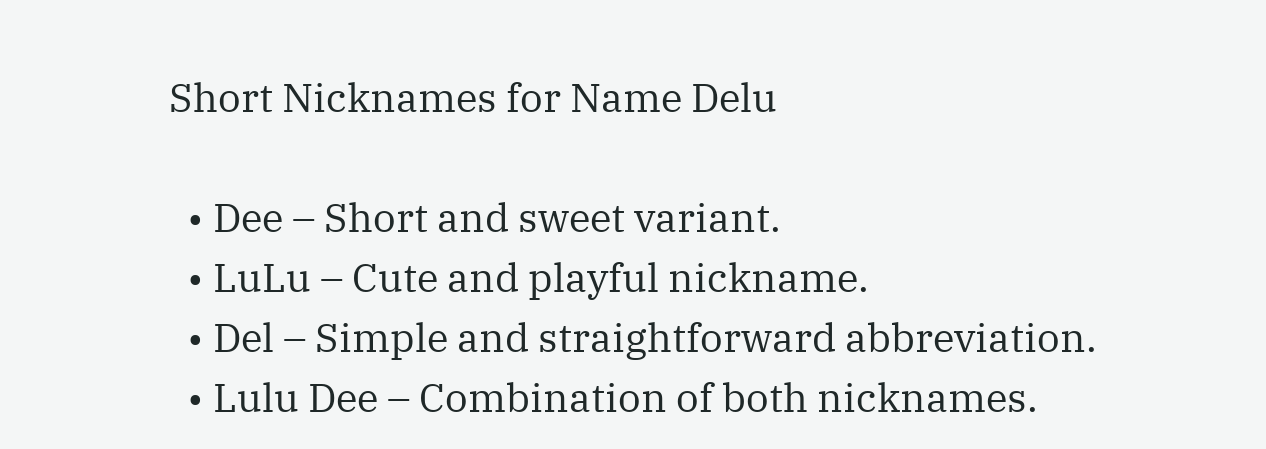Short Nicknames for Name Delu

  • Dee – Short and sweet variant.
  • LuLu – Cute and playful nickname.
  • Del – Simple and straightforward abbreviation.
  • Lulu Dee – Combination of both nicknames.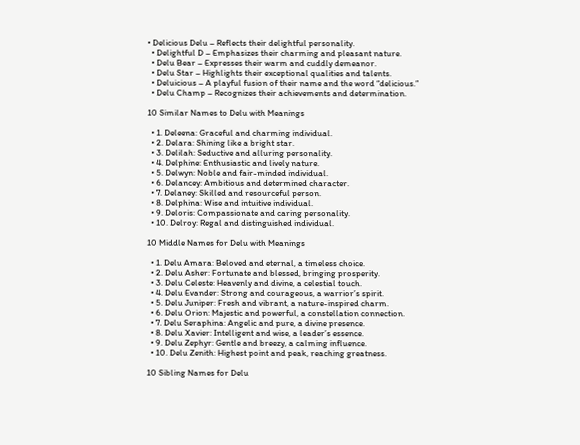• Delicious Delu – Reflects their delightful personality.
  • Delightful D – Emphasizes their charming and pleasant nature.
  • Delu Bear – Expresses their warm and cuddly demeanor.
  • Delu Star – Highlights their exceptional qualities and talents.
  • Deluicious – A playful fusion of their name and the word “delicious.”
  • Delu Champ – Recognizes their achievements and determination.

10 Similar Names to Delu with Meanings

  • 1. Deleena: Graceful and charming individual.
  • 2. Delara: Shining like a bright star.
  • 3. Delilah: Seductive and alluring personality.
  • 4. Delphine: Enthusiastic and lively nature.
  • 5. Delwyn: Noble and fair-minded individual.
  • 6. Delancey: Ambitious and determined character.
  • 7. Delaney: Skilled and resourceful person.
  • 8. Delphina: Wise and intuitive individual.
  • 9. Deloris: Compassionate and caring personality.
  • 10. Delroy: Regal and distinguished individual.

10 Middle Names for Delu with Meanings

  • 1. Delu Amara: Beloved and eternal, a timeless choice.
  • 2. Delu Asher: Fortunate and blessed, bringing prosperity.
  • 3. Delu Celeste: Heavenly and divine, a celestial touch.
  • 4. Delu Evander: Strong and courageous, a warrior’s spirit.
  • 5. Delu Juniper: Fresh and vibrant, a nature-inspired charm.
  • 6. Delu Orion: Majestic and powerful, a constellation connection.
  • 7. Delu Seraphina: Angelic and pure, a divine presence.
  • 8. Delu Xavier: Intelligent and wise, a leader’s essence.
  • 9. Delu Zephyr: Gentle and breezy, a calming influence.
  • 10. Delu Zenith: Highest point and peak, reaching greatness.

10 Sibling Names for Delu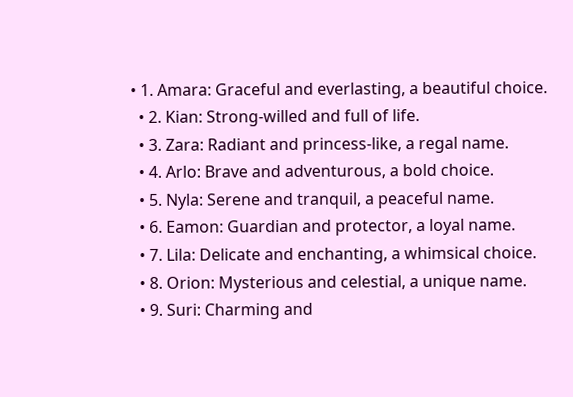• 1. Amara: Graceful and everlasting, a beautiful choice.
  • 2. Kian: Strong-willed and full of life.
  • 3. Zara: Radiant and princess-like, a regal name.
  • 4. Arlo: Brave and adventurous, a bold choice.
  • 5. Nyla: Serene and tranquil, a peaceful name.
  • 6. Eamon: Guardian and protector, a loyal name.
  • 7. Lila: Delicate and enchanting, a whimsical choice.
  • 8. Orion: Mysterious and celestial, a unique name.
  • 9. Suri: Charming and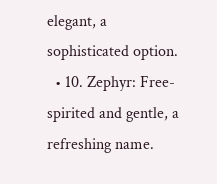elegant, a sophisticated option.
  • 10. Zephyr: Free-spirited and gentle, a refreshing name.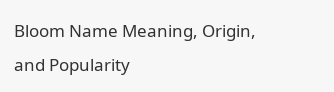Bloom Name Meaning, Origin, and Popularity